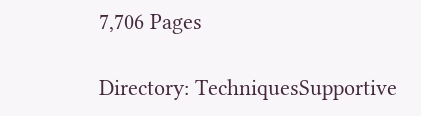7,706 Pages

Directory: TechniquesSupportive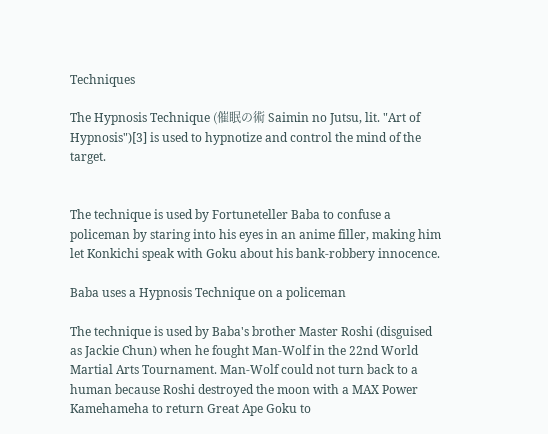Techniques

The Hypnosis Technique (催眠の術 Saimin no Jutsu, lit. "Art of Hypnosis")[3] is used to hypnotize and control the mind of the target.


The technique is used by Fortuneteller Baba to confuse a policeman by staring into his eyes in an anime filler, making him let Konkichi speak with Goku about his bank-robbery innocence.

Baba uses a Hypnosis Technique on a policeman

The technique is used by Baba's brother Master Roshi (disguised as Jackie Chun) when he fought Man-Wolf in the 22nd World Martial Arts Tournament. Man-Wolf could not turn back to a human because Roshi destroyed the moon with a MAX Power Kamehameha to return Great Ape Goku to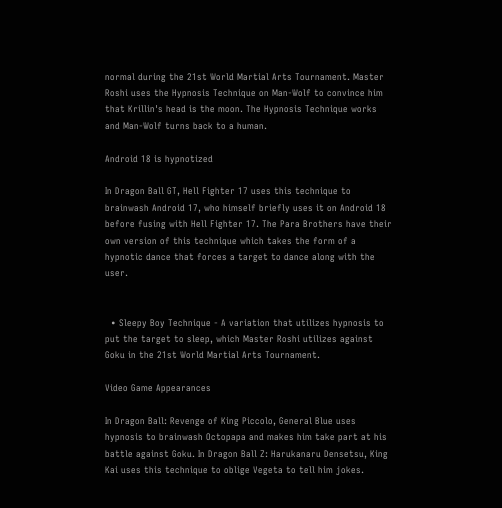normal during the 21st World Martial Arts Tournament. Master Roshi uses the Hypnosis Technique on Man-Wolf to convince him that Krillin's head is the moon. The Hypnosis Technique works and Man-Wolf turns back to a human.

Android 18 is hypnotized

In Dragon Ball GT, Hell Fighter 17 uses this technique to brainwash Android 17, who himself briefly uses it on Android 18 before fusing with Hell Fighter 17. The Para Brothers have their own version of this technique which takes the form of a hypnotic dance that forces a target to dance along with the user.


  • Sleepy Boy Technique - A variation that utilizes hypnosis to put the target to sleep, which Master Roshi utilizes against Goku in the 21st World Martial Arts Tournament.

Video Game Appearances

In Dragon Ball: Revenge of King Piccolo, General Blue uses hypnosis to brainwash Octopapa and makes him take part at his battle against Goku. In Dragon Ball Z: Harukanaru Densetsu, King Kai uses this technique to oblige Vegeta to tell him jokes.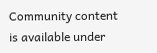Community content is available under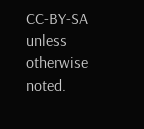CC-BY-SA unless otherwise noted.